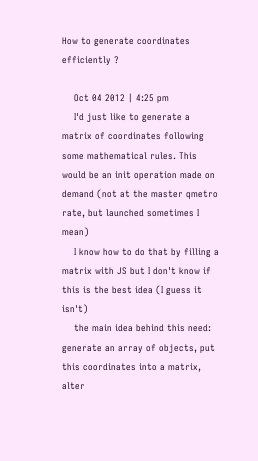How to generate coordinates efficiently ?

    Oct 04 2012 | 4:25 pm
    I'd just like to generate a matrix of coordinates following some mathematical rules. This would be an init operation made on demand (not at the master qmetro rate, but launched sometimes I mean)
    I know how to do that by filling a matrix with JS but I don't know if this is the best idea (I guess it isn't)
    the main idea behind this need: generate an array of objects, put this coordinates into a matrix, alter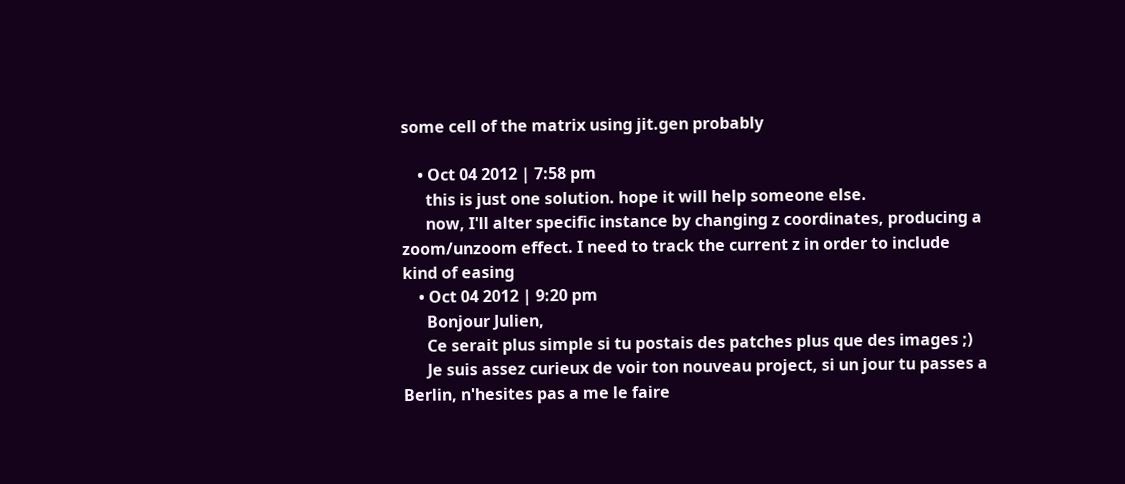some cell of the matrix using jit.gen probably

    • Oct 04 2012 | 7:58 pm
      this is just one solution. hope it will help someone else.
      now, I'll alter specific instance by changing z coordinates, producing a zoom/unzoom effect. I need to track the current z in order to include kind of easing
    • Oct 04 2012 | 9:20 pm
      Bonjour Julien,
      Ce serait plus simple si tu postais des patches plus que des images ;)
      Je suis assez curieux de voir ton nouveau project, si un jour tu passes a Berlin, n'hesites pas a me le faire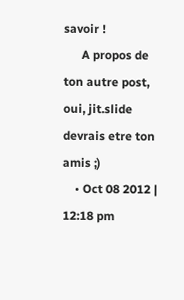savoir !
      A propos de ton autre post, oui, jit.slide devrais etre ton amis ;)
    • Oct 08 2012 | 12:18 pm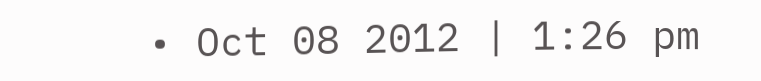• Oct 08 2012 | 1:26 pm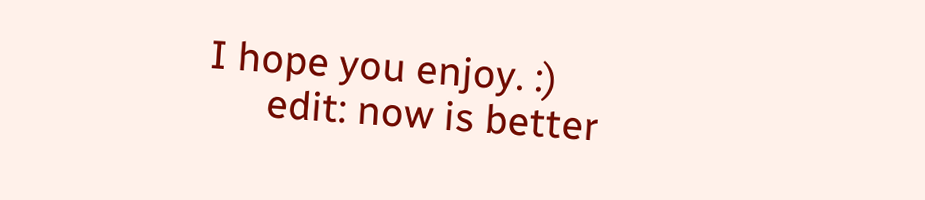I hope you enjoy. :)
      edit: now is better